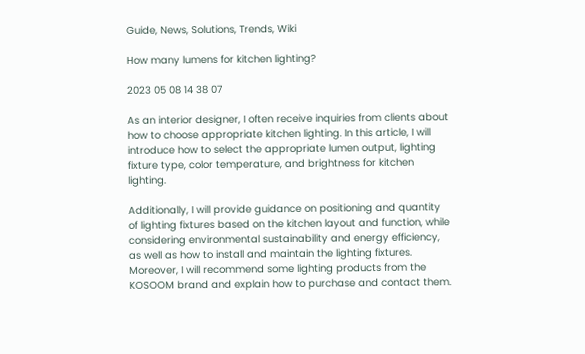Guide, News, Solutions, Trends, Wiki

How many lumens for kitchen lighting?

2023 05 08 14 38 07

As an interior designer, I often receive inquiries from clients about how to choose appropriate kitchen lighting. In this article, I will introduce how to select the appropriate lumen output, lighting fixture type, color temperature, and brightness for kitchen lighting.

Additionally, I will provide guidance on positioning and quantity of lighting fixtures based on the kitchen layout and function, while considering environmental sustainability and energy efficiency, as well as how to install and maintain the lighting fixtures. Moreover, I will recommend some lighting products from the KOSOOM brand and explain how to purchase and contact them.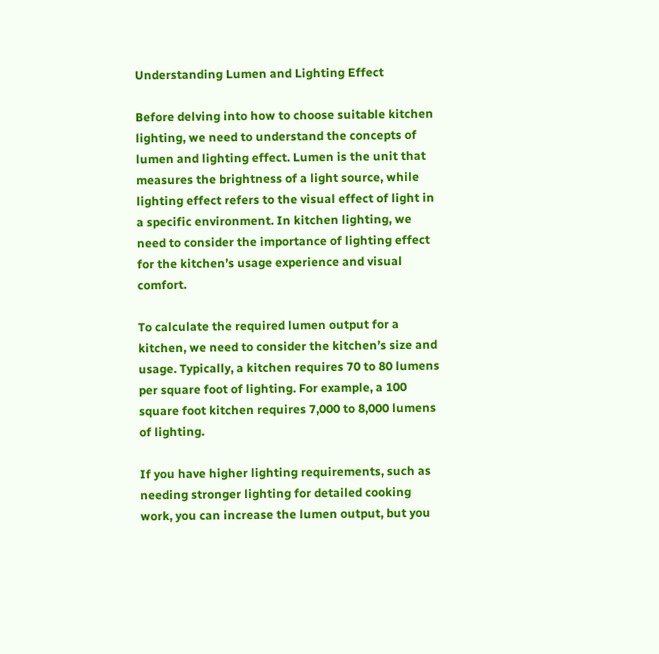Understanding Lumen and Lighting Effect

Before delving into how to choose suitable kitchen lighting, we need to understand the concepts of lumen and lighting effect. Lumen is the unit that measures the brightness of a light source, while lighting effect refers to the visual effect of light in a specific environment. In kitchen lighting, we need to consider the importance of lighting effect for the kitchen’s usage experience and visual comfort.

To calculate the required lumen output for a kitchen, we need to consider the kitchen’s size and usage. Typically, a kitchen requires 70 to 80 lumens per square foot of lighting. For example, a 100 square foot kitchen requires 7,000 to 8,000 lumens of lighting.

If you have higher lighting requirements, such as needing stronger lighting for detailed cooking work, you can increase the lumen output, but you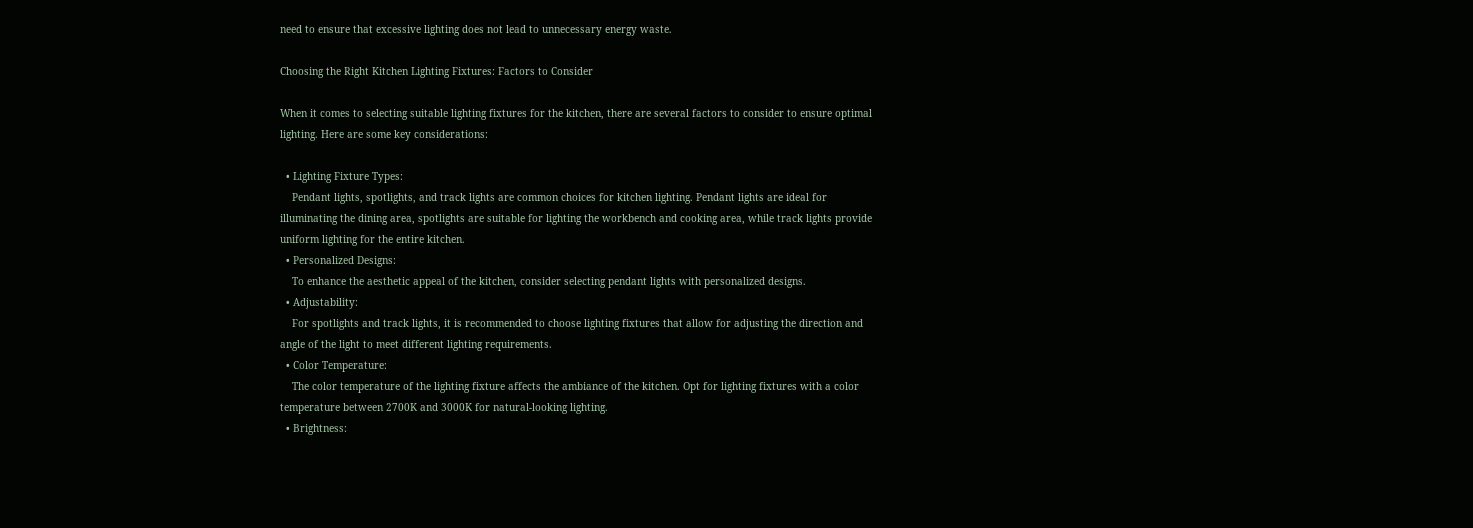need to ensure that excessive lighting does not lead to unnecessary energy waste.

Choosing the Right Kitchen Lighting Fixtures: Factors to Consider

When it comes to selecting suitable lighting fixtures for the kitchen, there are several factors to consider to ensure optimal lighting. Here are some key considerations:

  • Lighting Fixture Types:
    Pendant lights, spotlights, and track lights are common choices for kitchen lighting. Pendant lights are ideal for illuminating the dining area, spotlights are suitable for lighting the workbench and cooking area, while track lights provide uniform lighting for the entire kitchen.
  • Personalized Designs:
    To enhance the aesthetic appeal of the kitchen, consider selecting pendant lights with personalized designs.
  • Adjustability:
    For spotlights and track lights, it is recommended to choose lighting fixtures that allow for adjusting the direction and angle of the light to meet different lighting requirements.
  • Color Temperature:
    The color temperature of the lighting fixture affects the ambiance of the kitchen. Opt for lighting fixtures with a color temperature between 2700K and 3000K for natural-looking lighting.
  • Brightness: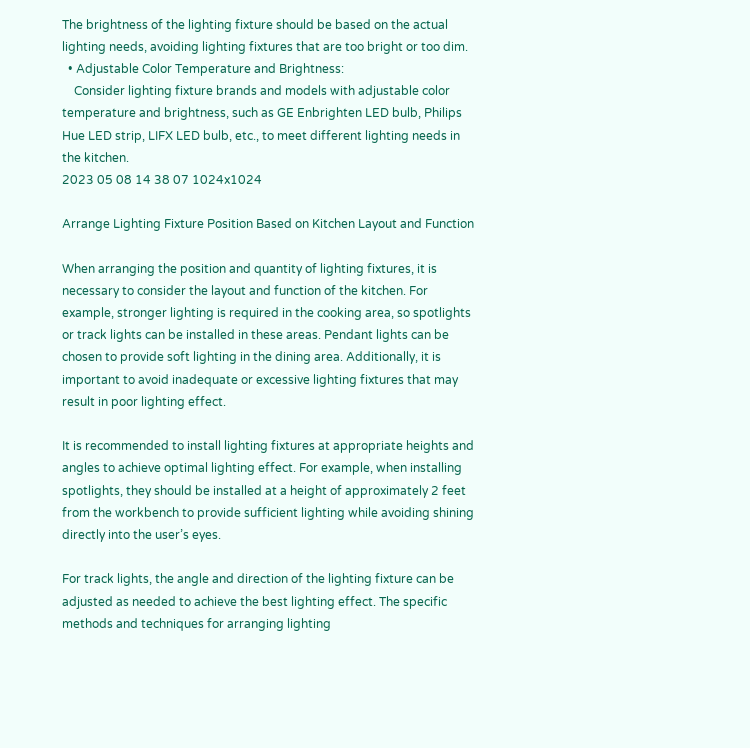The brightness of the lighting fixture should be based on the actual lighting needs, avoiding lighting fixtures that are too bright or too dim.
  • Adjustable Color Temperature and Brightness:
    Consider lighting fixture brands and models with adjustable color temperature and brightness, such as GE Enbrighten LED bulb, Philips Hue LED strip, LIFX LED bulb, etc., to meet different lighting needs in the kitchen.
2023 05 08 14 38 07 1024x1024

Arrange Lighting Fixture Position Based on Kitchen Layout and Function

When arranging the position and quantity of lighting fixtures, it is necessary to consider the layout and function of the kitchen. For example, stronger lighting is required in the cooking area, so spotlights or track lights can be installed in these areas. Pendant lights can be chosen to provide soft lighting in the dining area. Additionally, it is important to avoid inadequate or excessive lighting fixtures that may result in poor lighting effect.

It is recommended to install lighting fixtures at appropriate heights and angles to achieve optimal lighting effect. For example, when installing spotlights, they should be installed at a height of approximately 2 feet from the workbench to provide sufficient lighting while avoiding shining directly into the user’s eyes.

For track lights, the angle and direction of the lighting fixture can be adjusted as needed to achieve the best lighting effect. The specific methods and techniques for arranging lighting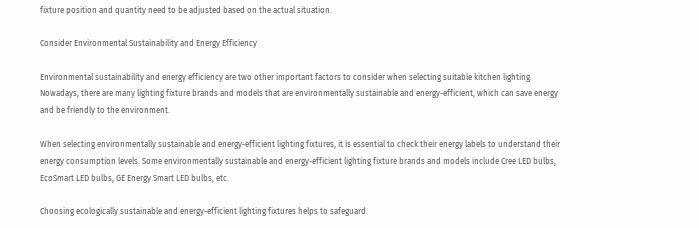fixture position and quantity need to be adjusted based on the actual situation.

Consider Environmental Sustainability and Energy Efficiency

Environmental sustainability and energy efficiency are two other important factors to consider when selecting suitable kitchen lighting. Nowadays, there are many lighting fixture brands and models that are environmentally sustainable and energy-efficient, which can save energy and be friendly to the environment.

When selecting environmentally sustainable and energy-efficient lighting fixtures, it is essential to check their energy labels to understand their energy consumption levels. Some environmentally sustainable and energy-efficient lighting fixture brands and models include Cree LED bulbs, EcoSmart LED bulbs, GE Energy Smart LED bulbs, etc.

Choosing ecologically sustainable and energy-efficient lighting fixtures helps to safeguard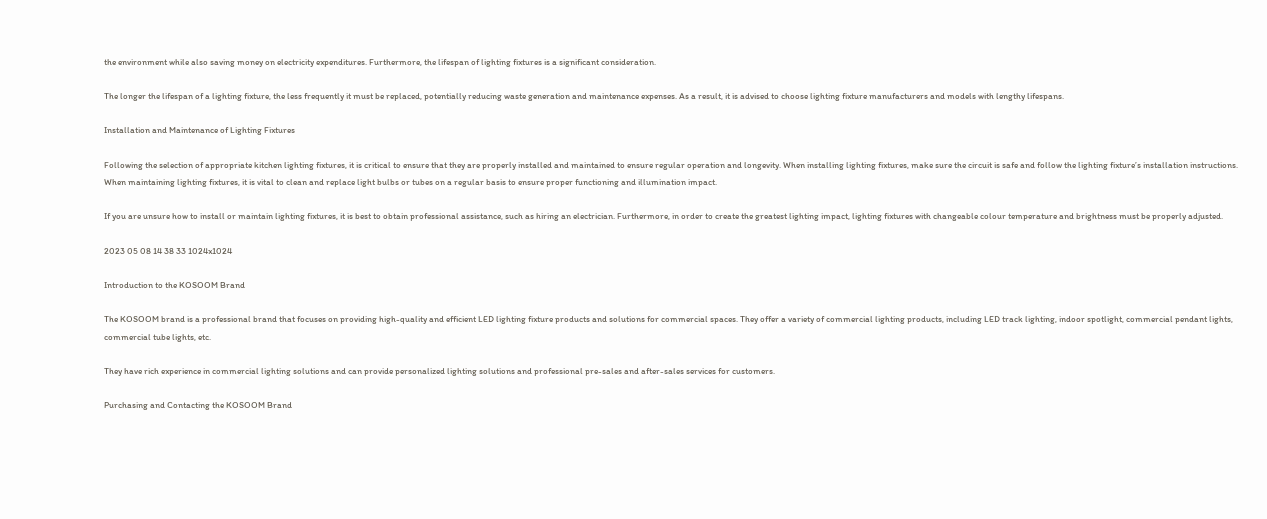the environment while also saving money on electricity expenditures. Furthermore, the lifespan of lighting fixtures is a significant consideration.

The longer the lifespan of a lighting fixture, the less frequently it must be replaced, potentially reducing waste generation and maintenance expenses. As a result, it is advised to choose lighting fixture manufacturers and models with lengthy lifespans.

Installation and Maintenance of Lighting Fixtures

Following the selection of appropriate kitchen lighting fixtures, it is critical to ensure that they are properly installed and maintained to ensure regular operation and longevity. When installing lighting fixtures, make sure the circuit is safe and follow the lighting fixture’s installation instructions. When maintaining lighting fixtures, it is vital to clean and replace light bulbs or tubes on a regular basis to ensure proper functioning and illumination impact.

If you are unsure how to install or maintain lighting fixtures, it is best to obtain professional assistance, such as hiring an electrician. Furthermore, in order to create the greatest lighting impact, lighting fixtures with changeable colour temperature and brightness must be properly adjusted.

2023 05 08 14 38 33 1024x1024

Introduction to the KOSOOM Brand

The KOSOOM brand is a professional brand that focuses on providing high-quality and efficient LED lighting fixture products and solutions for commercial spaces. They offer a variety of commercial lighting products, including LED track lighting, indoor spotlight, commercial pendant lights, commercial tube lights, etc.

They have rich experience in commercial lighting solutions and can provide personalized lighting solutions and professional pre-sales and after-sales services for customers.

Purchasing and Contacting the KOSOOM Brand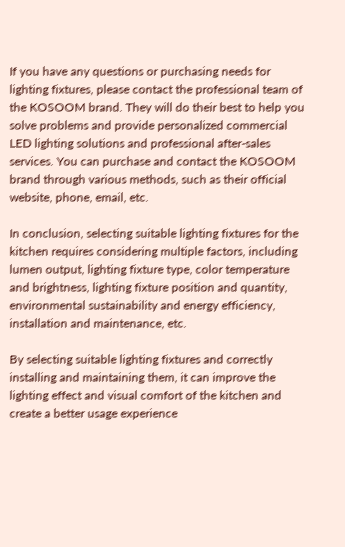If you have any questions or purchasing needs for lighting fixtures, please contact the professional team of the KOSOOM brand. They will do their best to help you solve problems and provide personalized commercial LED lighting solutions and professional after-sales services. You can purchase and contact the KOSOOM brand through various methods, such as their official website, phone, email, etc.

In conclusion, selecting suitable lighting fixtures for the kitchen requires considering multiple factors, including lumen output, lighting fixture type, color temperature and brightness, lighting fixture position and quantity, environmental sustainability and energy efficiency, installation and maintenance, etc.

By selecting suitable lighting fixtures and correctly installing and maintaining them, it can improve the lighting effect and visual comfort of the kitchen and create a better usage experience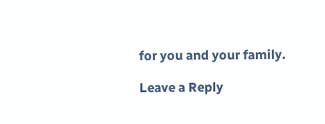for you and your family.

Leave a Reply